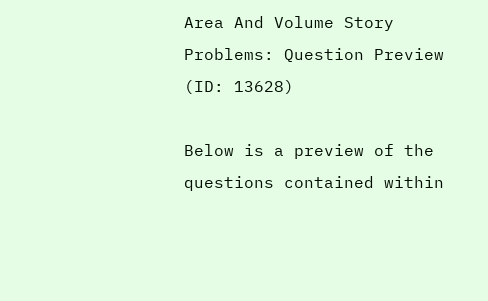Area And Volume Story Problems: Question Preview (ID: 13628)

Below is a preview of the questions contained within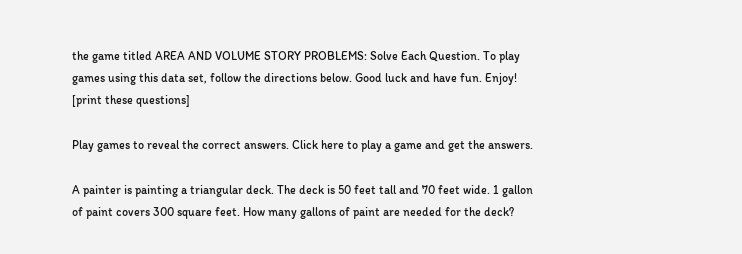the game titled AREA AND VOLUME STORY PROBLEMS: Solve Each Question. To play games using this data set, follow the directions below. Good luck and have fun. Enjoy! [print these questions]

Play games to reveal the correct answers. Click here to play a game and get the answers.

A painter is painting a triangular deck. The deck is 50 feet tall and 70 feet wide. 1 gallon of paint covers 300 square feet. How many gallons of paint are needed for the deck?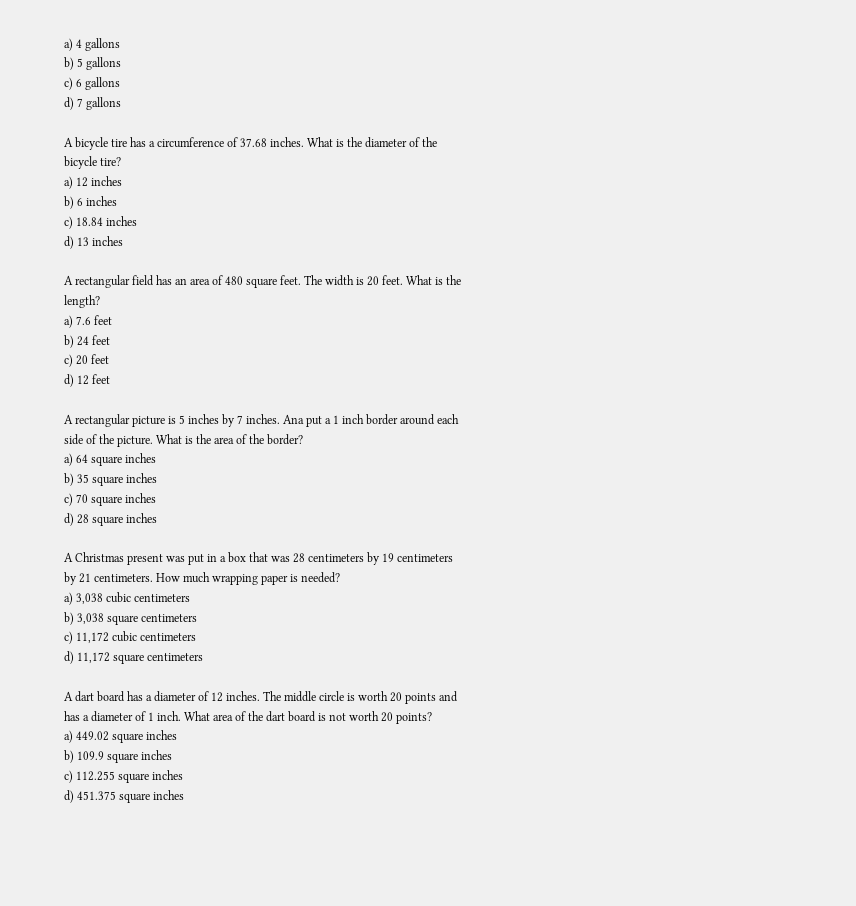a) 4 gallons
b) 5 gallons
c) 6 gallons
d) 7 gallons

A bicycle tire has a circumference of 37.68 inches. What is the diameter of the bicycle tire?
a) 12 inches
b) 6 inches
c) 18.84 inches
d) 13 inches

A rectangular field has an area of 480 square feet. The width is 20 feet. What is the length?
a) 7.6 feet
b) 24 feet
c) 20 feet
d) 12 feet

A rectangular picture is 5 inches by 7 inches. Ana put a 1 inch border around each side of the picture. What is the area of the border?
a) 64 square inches
b) 35 square inches
c) 70 square inches
d) 28 square inches

A Christmas present was put in a box that was 28 centimeters by 19 centimeters by 21 centimeters. How much wrapping paper is needed?
a) 3,038 cubic centimeters
b) 3,038 square centimeters
c) 11,172 cubic centimeters
d) 11,172 square centimeters

A dart board has a diameter of 12 inches. The middle circle is worth 20 points and has a diameter of 1 inch. What area of the dart board is not worth 20 points?
a) 449.02 square inches
b) 109.9 square inches
c) 112.255 square inches
d) 451.375 square inches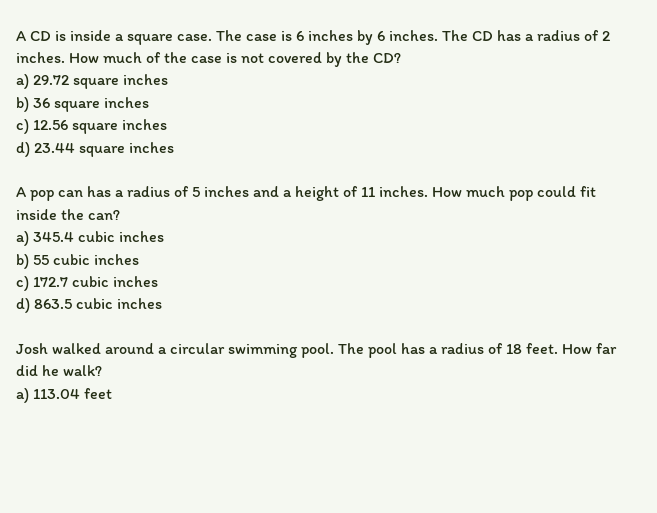A CD is inside a square case. The case is 6 inches by 6 inches. The CD has a radius of 2 inches. How much of the case is not covered by the CD?
a) 29.72 square inches
b) 36 square inches
c) 12.56 square inches
d) 23.44 square inches

A pop can has a radius of 5 inches and a height of 11 inches. How much pop could fit inside the can?
a) 345.4 cubic inches
b) 55 cubic inches
c) 172.7 cubic inches
d) 863.5 cubic inches

Josh walked around a circular swimming pool. The pool has a radius of 18 feet. How far did he walk?
a) 113.04 feet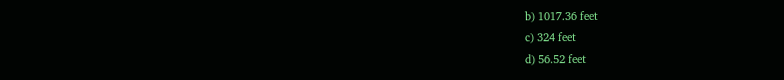b) 1017.36 feet
c) 324 feet
d) 56.52 feet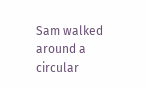Sam walked around a circular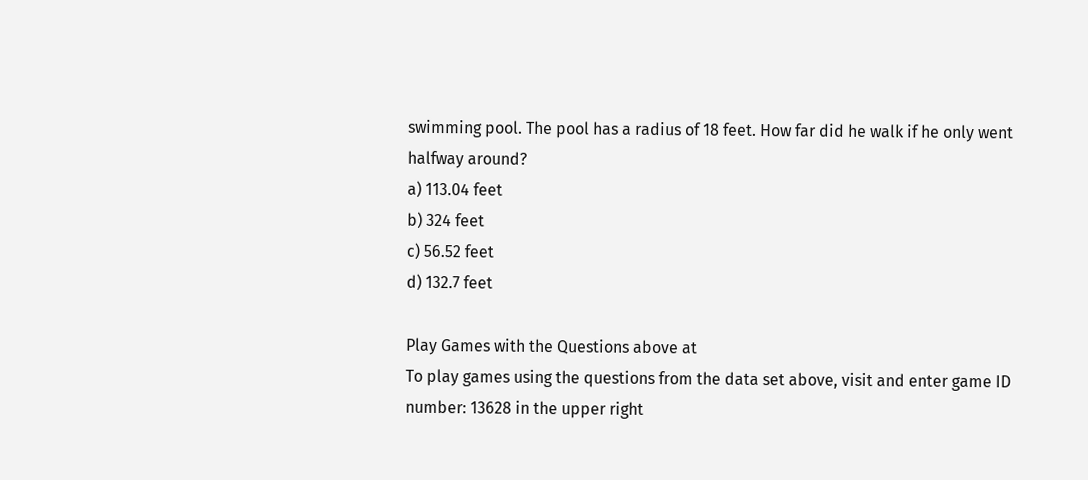swimming pool. The pool has a radius of 18 feet. How far did he walk if he only went halfway around?
a) 113.04 feet
b) 324 feet
c) 56.52 feet
d) 132.7 feet

Play Games with the Questions above at
To play games using the questions from the data set above, visit and enter game ID number: 13628 in the upper right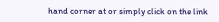hand corner at or simply click on the link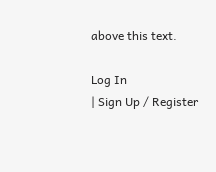above this text.

Log In
| Sign Up / Register